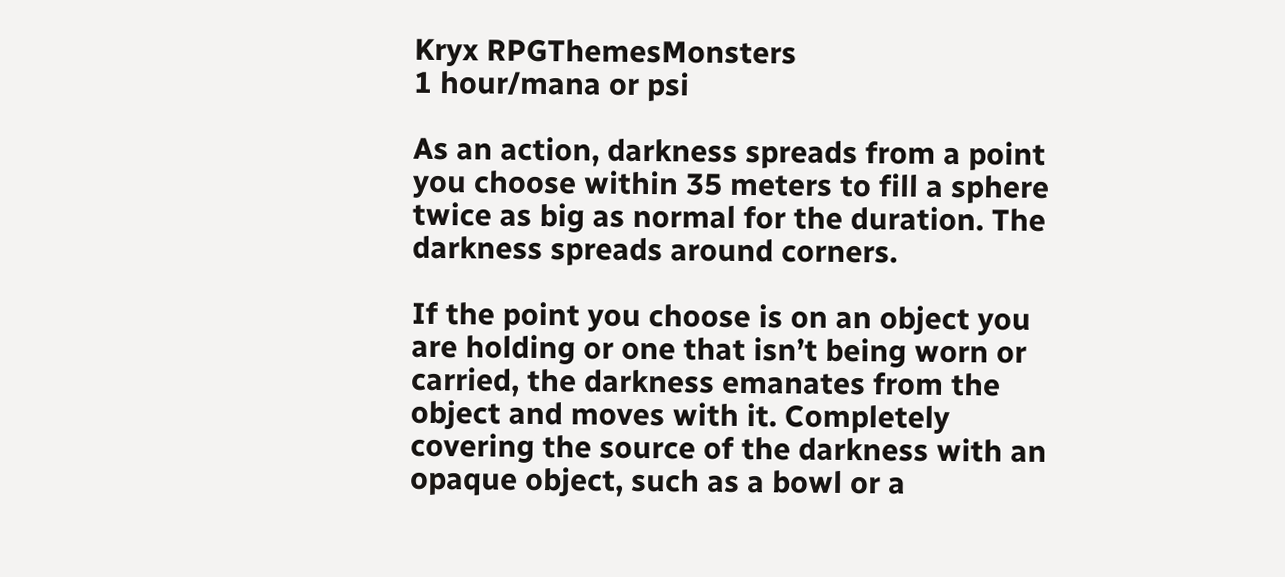Kryx RPGThemesMonsters
1 hour/mana or psi

As an action, darkness spreads from a point you choose within 35 meters to fill a sphere twice as big as normal for the duration. The darkness spreads around corners.

If the point you choose is on an object you are holding or one that isn’t being worn or carried, the darkness emanates from the object and moves with it. Completely covering the source of the darkness with an opaque object, such as a bowl or a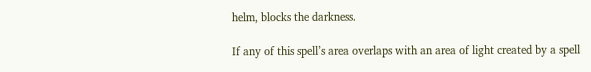helm, blocks the darkness.

If any of this spell’s area overlaps with an area of light created by a spell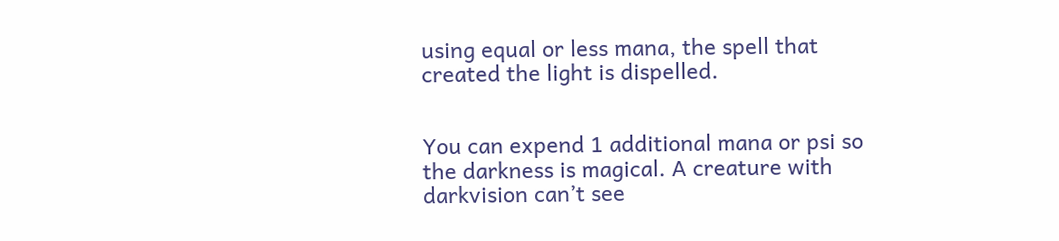using equal or less mana, the spell that created the light is dispelled.


You can expend 1 additional mana or psi so the darkness is magical. A creature with darkvision can’t see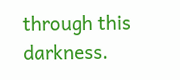through this darkness.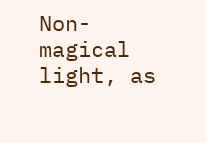Non-magical light, as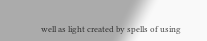well as light created by spells of using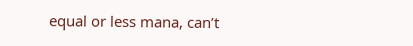equal or less mana, can’t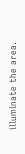illuminate the area.